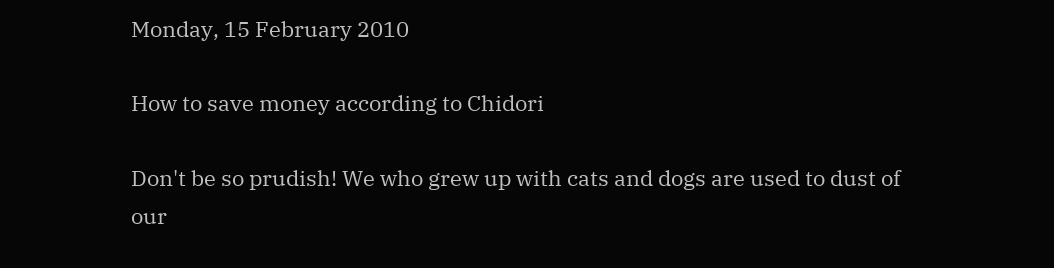Monday, 15 February 2010

How to save money according to Chidori

Don't be so prudish! We who grew up with cats and dogs are used to dust of our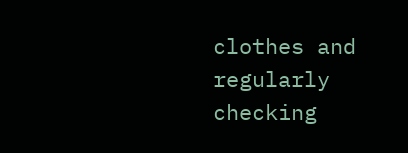clothes and regularly checking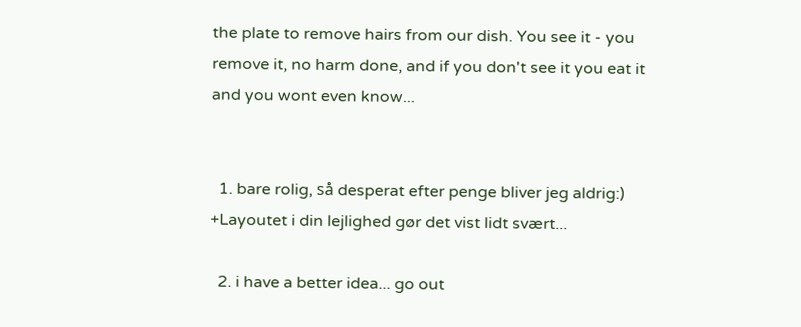the plate to remove hairs from our dish. You see it - you remove it, no harm done, and if you don't see it you eat it and you wont even know...


  1. bare rolig, så desperat efter penge bliver jeg aldrig:) +Layoutet i din lejlighed gør det vist lidt svært...

  2. i have a better idea... go out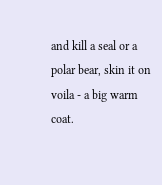and kill a seal or a polar bear, skin it on voila - a big warm coat.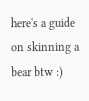here's a guide on skinning a bear btw :)